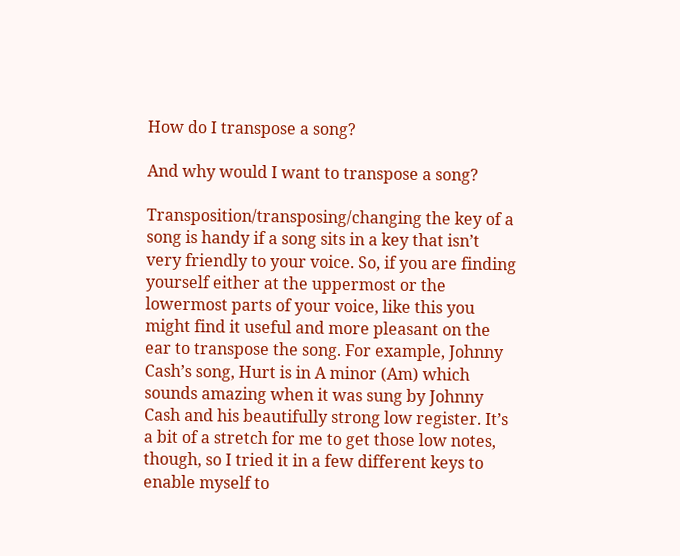How do I transpose a song?

And why would I want to transpose a song?

Transposition/transposing/changing the key of a song is handy if a song sits in a key that isn’t very friendly to your voice. So, if you are finding yourself either at the uppermost or the lowermost parts of your voice, like this you might find it useful and more pleasant on the ear to transpose the song. For example, Johnny Cash’s song, Hurt is in A minor (Am) which sounds amazing when it was sung by Johnny Cash and his beautifully strong low register. It’s a bit of a stretch for me to get those low notes, though, so I tried it in a few different keys to enable myself to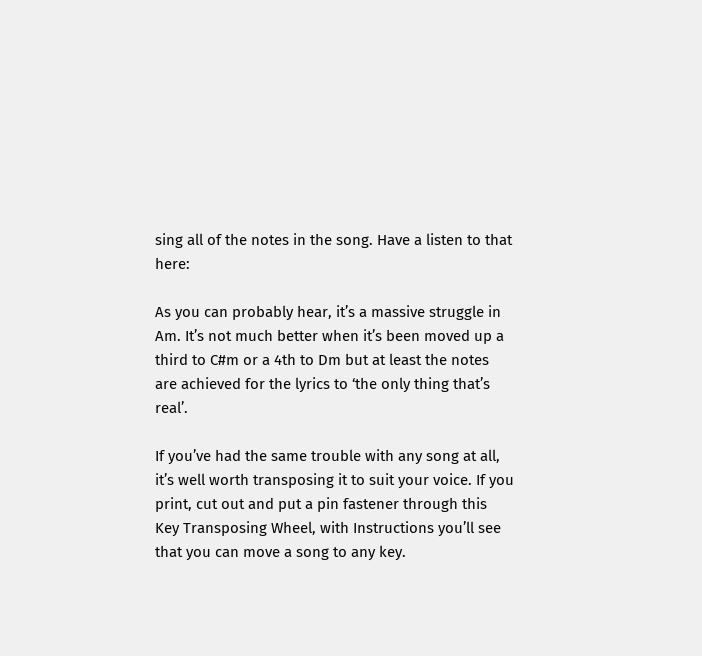sing all of the notes in the song. Have a listen to that here:

As you can probably hear, it’s a massive struggle in Am. It’s not much better when it’s been moved up a third to C#m or a 4th to Dm but at least the notes are achieved for the lyrics to ‘the only thing that’s real’.

If you’ve had the same trouble with any song at all, it’s well worth transposing it to suit your voice. If you print, cut out and put a pin fastener through this Key Transposing Wheel, with Instructions you’ll see that you can move a song to any key.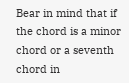Bear in mind that if the chord is a minor chord or a seventh chord in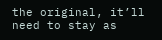the original, it’ll need to stay as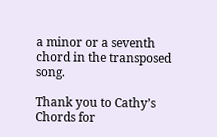a minor or a seventh chord in the transposed song.

Thank you to Cathy’s Chords for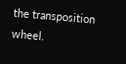the transposition wheel.